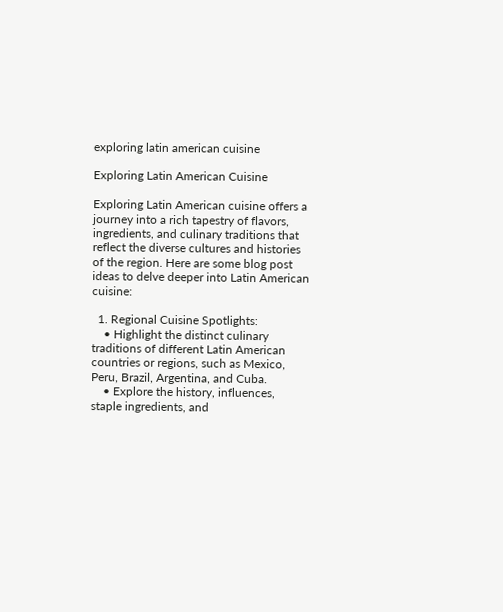exploring latin american cuisine

Exploring Latin American Cuisine

Exploring Latin American cuisine offers a journey into a rich tapestry of flavors, ingredients, and culinary traditions that reflect the diverse cultures and histories of the region. Here are some blog post ideas to delve deeper into Latin American cuisine:

  1. Regional Cuisine Spotlights:
    • Highlight the distinct culinary traditions of different Latin American countries or regions, such as Mexico, Peru, Brazil, Argentina, and Cuba.
    • Explore the history, influences, staple ingredients, and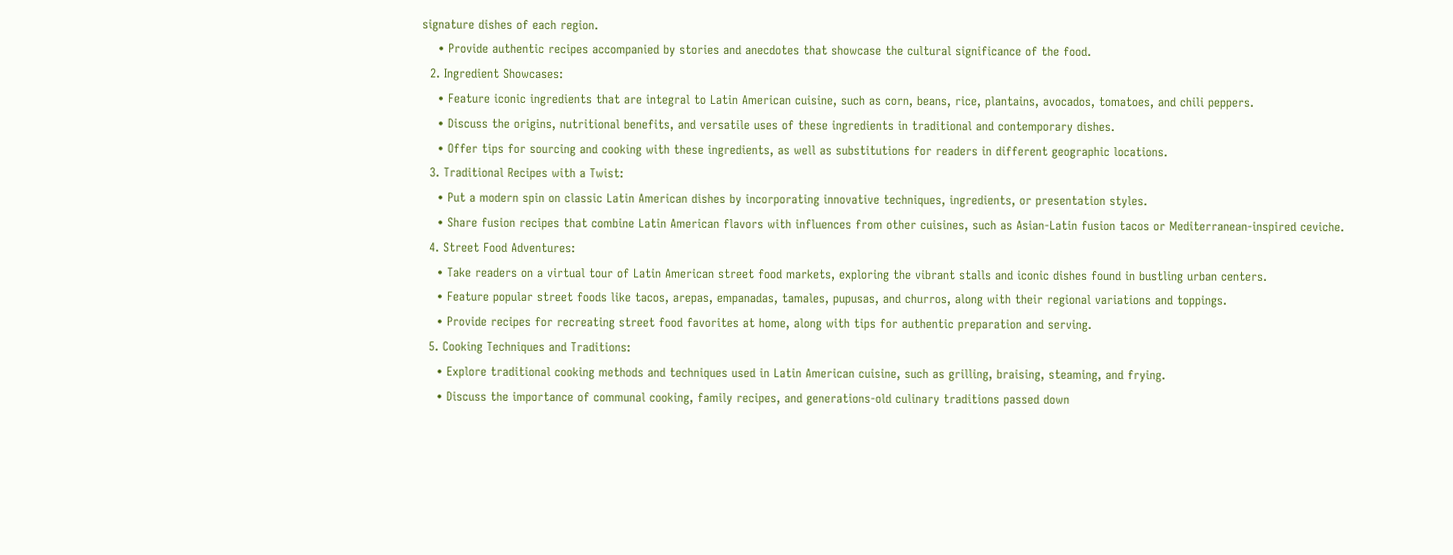signature dishes of each region.
    • Provide authentic recipes accompanied by stories and anecdotes that showcase the cultural significance of the food.
  2. Ingredient Showcases:
    • Feature iconic ingredients that are integral to Latin American cuisine, such as corn, beans, rice, plantains, avocados, tomatoes, and chili peppers.
    • Discuss the origins, nutritional benefits, and versatile uses of these ingredients in traditional and contemporary dishes.
    • Offer tips for sourcing and cooking with these ingredients, as well as substitutions for readers in different geographic locations.
  3. Traditional Recipes with a Twist:
    • Put a modern spin on classic Latin American dishes by incorporating innovative techniques, ingredients, or presentation styles.
    • Share fusion recipes that combine Latin American flavors with influences from other cuisines, such as Asian-Latin fusion tacos or Mediterranean-inspired ceviche.
  4. Street Food Adventures:
    • Take readers on a virtual tour of Latin American street food markets, exploring the vibrant stalls and iconic dishes found in bustling urban centers.
    • Feature popular street foods like tacos, arepas, empanadas, tamales, pupusas, and churros, along with their regional variations and toppings.
    • Provide recipes for recreating street food favorites at home, along with tips for authentic preparation and serving.
  5. Cooking Techniques and Traditions:
    • Explore traditional cooking methods and techniques used in Latin American cuisine, such as grilling, braising, steaming, and frying.
    • Discuss the importance of communal cooking, family recipes, and generations-old culinary traditions passed down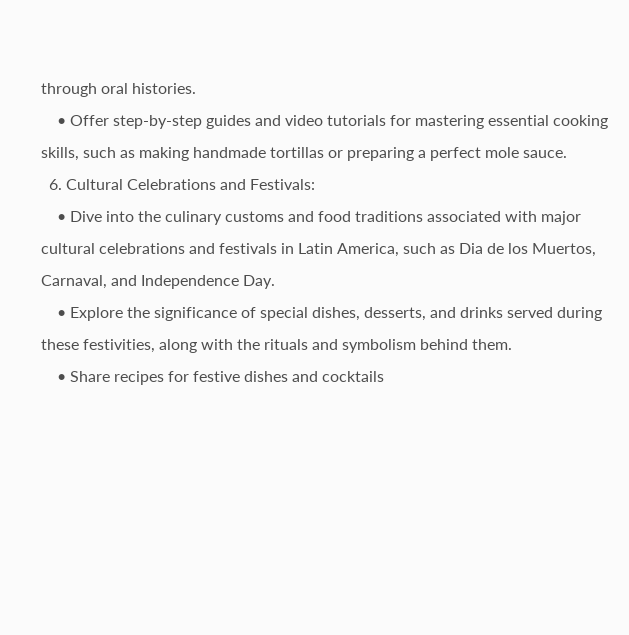through oral histories.
    • Offer step-by-step guides and video tutorials for mastering essential cooking skills, such as making handmade tortillas or preparing a perfect mole sauce.
  6. Cultural Celebrations and Festivals:
    • Dive into the culinary customs and food traditions associated with major cultural celebrations and festivals in Latin America, such as Dia de los Muertos, Carnaval, and Independence Day.
    • Explore the significance of special dishes, desserts, and drinks served during these festivities, along with the rituals and symbolism behind them.
    • Share recipes for festive dishes and cocktails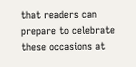that readers can prepare to celebrate these occasions at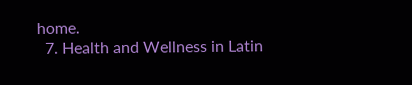home.
  7. Health and Wellness in Latin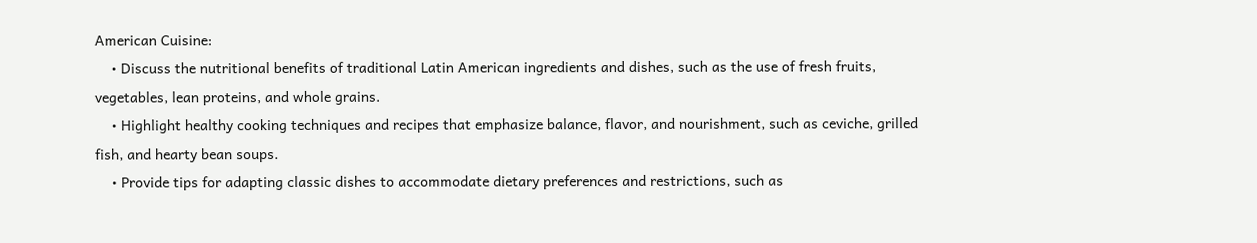American Cuisine:
    • Discuss the nutritional benefits of traditional Latin American ingredients and dishes, such as the use of fresh fruits, vegetables, lean proteins, and whole grains.
    • Highlight healthy cooking techniques and recipes that emphasize balance, flavor, and nourishment, such as ceviche, grilled fish, and hearty bean soups.
    • Provide tips for adapting classic dishes to accommodate dietary preferences and restrictions, such as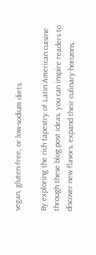vegan, gluten-free, or low-sodium diets.

By exploring the rich tapestry of Latin American cuisine through these blog post ideas, you can inspire readers to discover new flavors, expand their culinary horizons,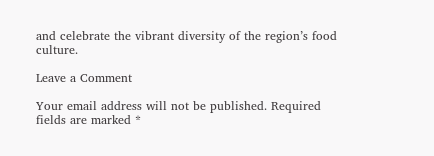and celebrate the vibrant diversity of the region’s food culture.

Leave a Comment

Your email address will not be published. Required fields are marked *